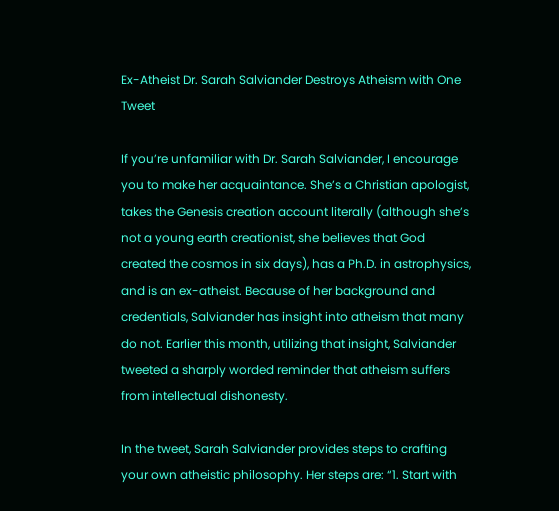Ex-Atheist Dr. Sarah Salviander Destroys Atheism with One Tweet

If you’re unfamiliar with Dr. Sarah Salviander, I encourage you to make her acquaintance. She’s a Christian apologist, takes the Genesis creation account literally (although she’s not a young earth creationist, she believes that God created the cosmos in six days), has a Ph.D. in astrophysics, and is an ex-atheist. Because of her background and credentials, Salviander has insight into atheism that many do not. Earlier this month, utilizing that insight, Salviander tweeted a sharply worded reminder that atheism suffers from intellectual dishonesty.

In the tweet, Sarah Salviander provides steps to crafting your own atheistic philosophy. Her steps are: “1. Start with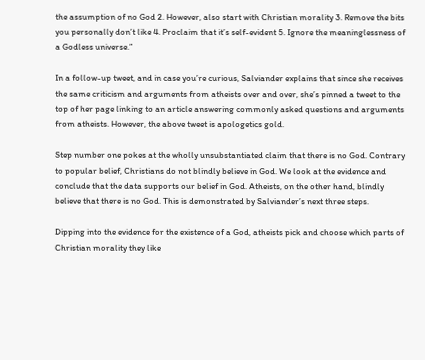the assumption of no God 2. However, also start with Christian morality 3. Remove the bits you personally don’t like 4. Proclaim that it’s self-evident 5. Ignore the meaninglessness of a Godless universe.”

In a follow-up tweet, and in case you’re curious, Salviander explains that since she receives the same criticism and arguments from atheists over and over, she’s pinned a tweet to the top of her page linking to an article answering commonly asked questions and arguments from atheists. However, the above tweet is apologetics gold.

Step number one pokes at the wholly unsubstantiated claim that there is no God. Contrary to popular belief, Christians do not blindly believe in God. We look at the evidence and conclude that the data supports our belief in God. Atheists, on the other hand, blindly believe that there is no God. This is demonstrated by Salviander’s next three steps.

Dipping into the evidence for the existence of a God, atheists pick and choose which parts of Christian morality they like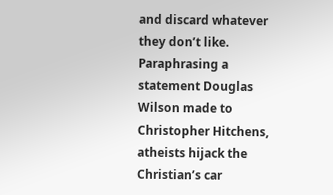and discard whatever they don’t like. Paraphrasing a statement Douglas Wilson made to Christopher Hitchens, atheists hijack the Christian’s car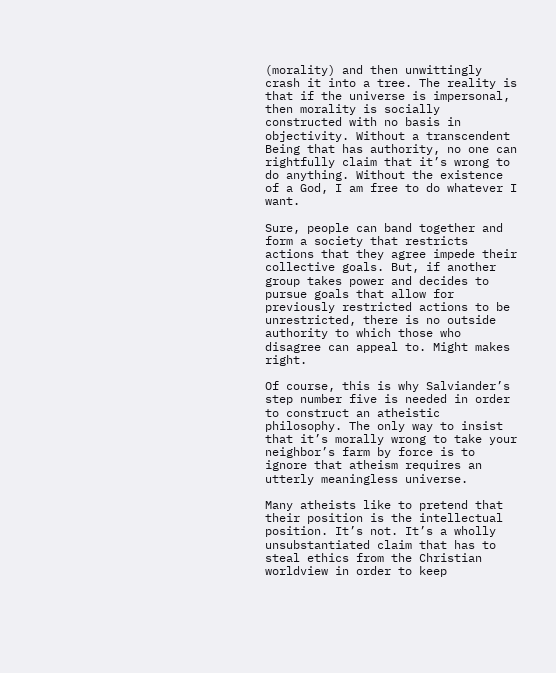(morality) and then unwittingly crash it into a tree. The reality is that if the universe is impersonal, then morality is socially constructed with no basis in objectivity. Without a transcendent Being that has authority, no one can rightfully claim that it’s wrong to do anything. Without the existence of a God, I am free to do whatever I want.

Sure, people can band together and form a society that restricts actions that they agree impede their collective goals. But, if another group takes power and decides to pursue goals that allow for previously restricted actions to be unrestricted, there is no outside authority to which those who disagree can appeal to. Might makes right.

Of course, this is why Salviander’s step number five is needed in order to construct an atheistic philosophy. The only way to insist that it’s morally wrong to take your neighbor’s farm by force is to ignore that atheism requires an utterly meaningless universe.

Many atheists like to pretend that their position is the intellectual position. It’s not. It’s a wholly unsubstantiated claim that has to steal ethics from the Christian worldview in order to keep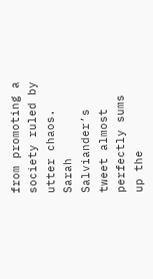from promoting a society ruled by utter chaos. Sarah Salviander’s tweet almost perfectly sums up the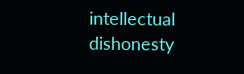intellectual dishonesty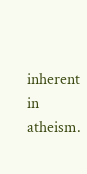inherent in atheism.